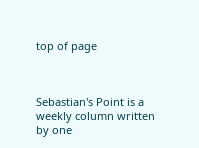top of page



Sebastian's Point is a weekly column written by one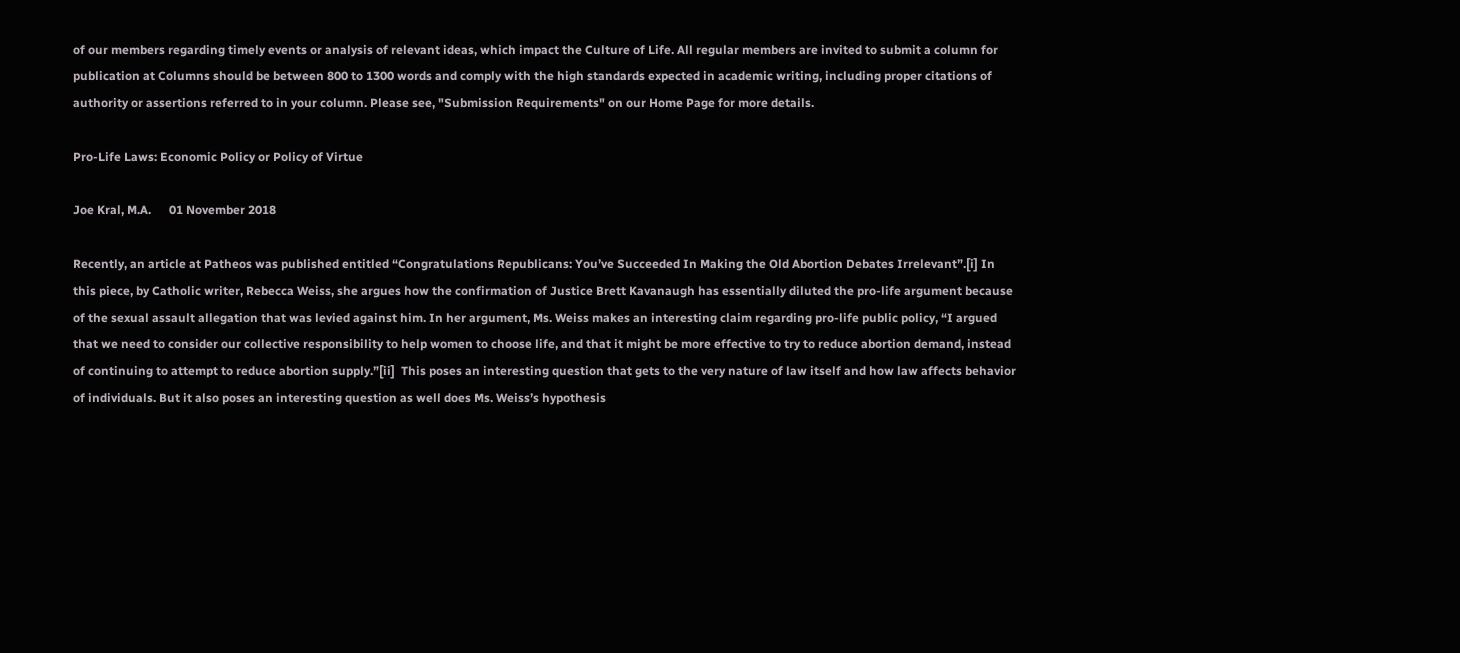of our members regarding timely events or analysis of relevant ideas, which impact the Culture of Life. All regular members are invited to submit a column for publication at Columns should be between 800 to 1300 words and comply with the high standards expected in academic writing, including proper citations of authority or assertions referred to in your column. Please see, "Submission Requirements" on our Home Page for more details.

Pro-Life Laws: Economic Policy or Policy of Virtue

Joe Kral, M.A.      01 November 2018

Recently, an article at Patheos was published entitled “Congratulations Republicans: You’ve Succeeded In Making the Old Abortion Debates Irrelevant”.[i] In this piece, by Catholic writer, Rebecca Weiss, she argues how the confirmation of Justice Brett Kavanaugh has essentially diluted the pro-life argument because of the sexual assault allegation that was levied against him. In her argument, Ms. Weiss makes an interesting claim regarding pro-life public policy, “I argued that we need to consider our collective responsibility to help women to choose life, and that it might be more effective to try to reduce abortion demand, instead of continuing to attempt to reduce abortion supply.”[ii]  This poses an interesting question that gets to the very nature of law itself and how law affects behavior of individuals. But it also poses an interesting question as well does Ms. Weiss’s hypothesis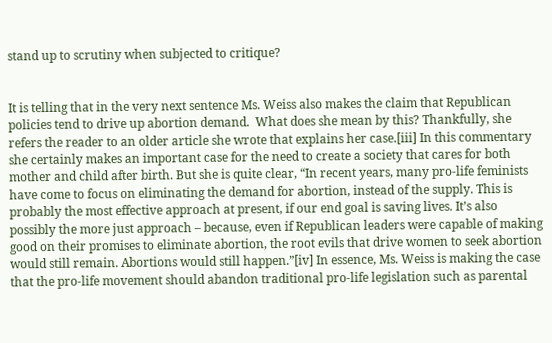stand up to scrutiny when subjected to critique?


It is telling that in the very next sentence Ms. Weiss also makes the claim that Republican policies tend to drive up abortion demand.  What does she mean by this? Thankfully, she refers the reader to an older article she wrote that explains her case.[iii] In this commentary she certainly makes an important case for the need to create a society that cares for both mother and child after birth. But she is quite clear, “In recent years, many pro-life feminists have come to focus on eliminating the demand for abortion, instead of the supply. This is probably the most effective approach at present, if our end goal is saving lives. It’s also possibly the more just approach – because, even if Republican leaders were capable of making good on their promises to eliminate abortion, the root evils that drive women to seek abortion would still remain. Abortions would still happen.”[iv] In essence, Ms. Weiss is making the case that the pro-life movement should abandon traditional pro-life legislation such as parental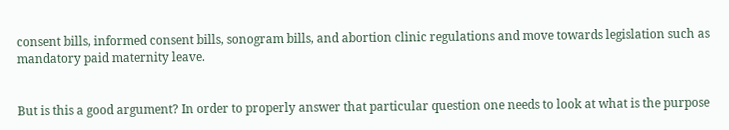consent bills, informed consent bills, sonogram bills, and abortion clinic regulations and move towards legislation such as mandatory paid maternity leave.


But is this a good argument? In order to properly answer that particular question one needs to look at what is the purpose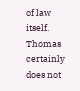of law itself. Thomas certainly does not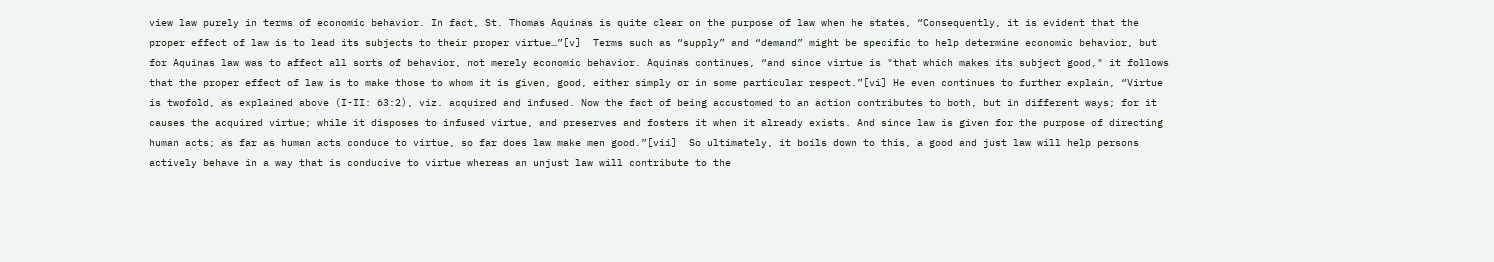view law purely in terms of economic behavior. In fact, St. Thomas Aquinas is quite clear on the purpose of law when he states, “Consequently, it is evident that the proper effect of law is to lead its subjects to their proper virtue…”[v]  Terms such as “supply” and “demand” might be specific to help determine economic behavior, but for Aquinas law was to affect all sorts of behavior, not merely economic behavior. Aquinas continues, “and since virtue is "that which makes its subject good," it follows that the proper effect of law is to make those to whom it is given, good, either simply or in some particular respect.”[vi] He even continues to further explain, “Virtue is twofold, as explained above (I-II: 63:2), viz. acquired and infused. Now the fact of being accustomed to an action contributes to both, but in different ways; for it causes the acquired virtue; while it disposes to infused virtue, and preserves and fosters it when it already exists. And since law is given for the purpose of directing human acts; as far as human acts conduce to virtue, so far does law make men good.”[vii]  So ultimately, it boils down to this, a good and just law will help persons actively behave in a way that is conducive to virtue whereas an unjust law will contribute to the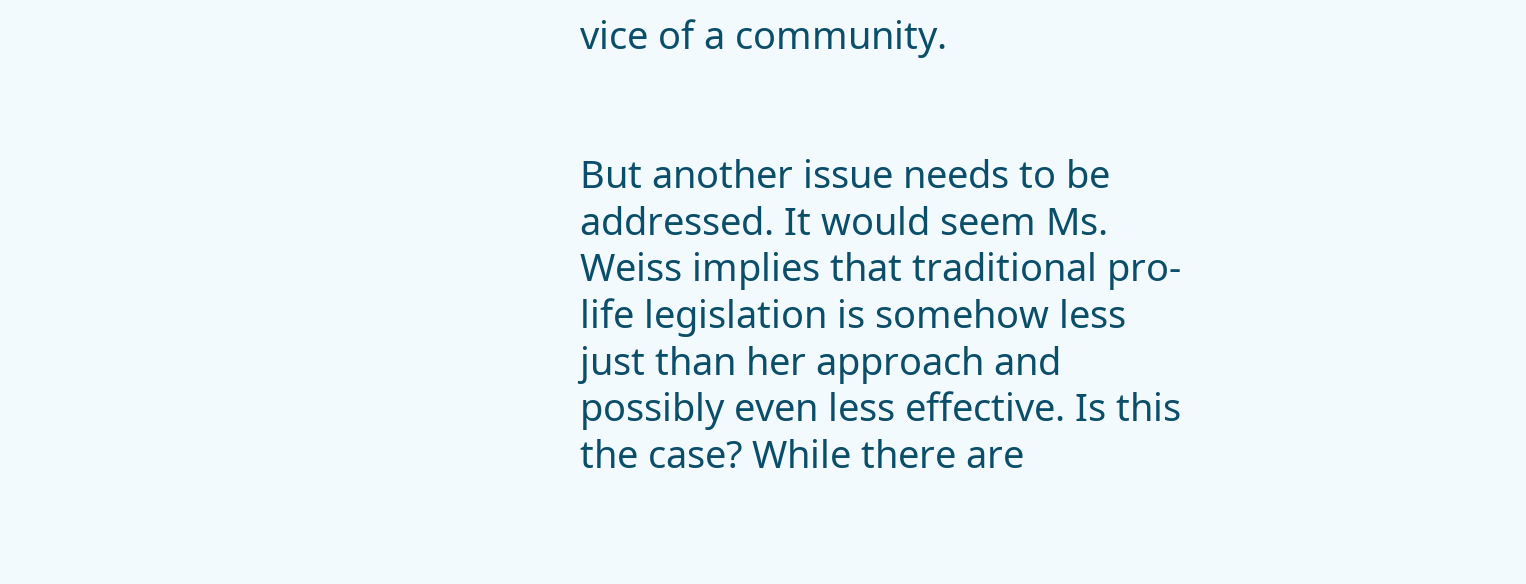vice of a community.


But another issue needs to be addressed. It would seem Ms. Weiss implies that traditional pro-life legislation is somehow less just than her approach and possibly even less effective. Is this the case? While there are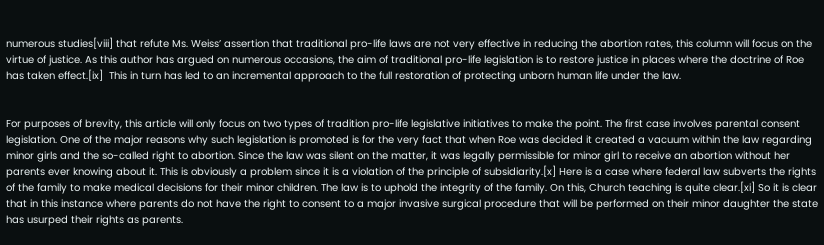numerous studies[viii] that refute Ms. Weiss’ assertion that traditional pro-life laws are not very effective in reducing the abortion rates, this column will focus on the virtue of justice. As this author has argued on numerous occasions, the aim of traditional pro-life legislation is to restore justice in places where the doctrine of Roe has taken effect.[ix]  This in turn has led to an incremental approach to the full restoration of protecting unborn human life under the law.


For purposes of brevity, this article will only focus on two types of tradition pro-life legislative initiatives to make the point. The first case involves parental consent legislation. One of the major reasons why such legislation is promoted is for the very fact that when Roe was decided it created a vacuum within the law regarding minor girls and the so-called right to abortion. Since the law was silent on the matter, it was legally permissible for minor girl to receive an abortion without her parents ever knowing about it. This is obviously a problem since it is a violation of the principle of subsidiarity.[x] Here is a case where federal law subverts the rights of the family to make medical decisions for their minor children. The law is to uphold the integrity of the family. On this, Church teaching is quite clear.[xi] So it is clear that in this instance where parents do not have the right to consent to a major invasive surgical procedure that will be performed on their minor daughter the state has usurped their rights as parents.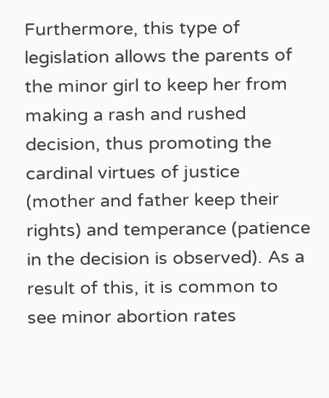Furthermore, this type of legislation allows the parents of the minor girl to keep her from making a rash and rushed decision, thus promoting the cardinal virtues of justice (mother and father keep their rights) and temperance (patience in the decision is observed). As a result of this, it is common to see minor abortion rates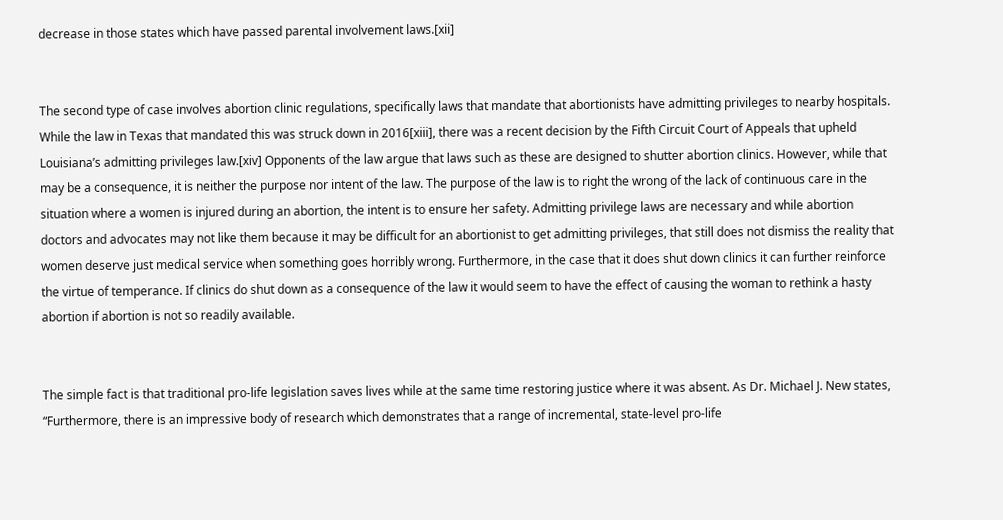decrease in those states which have passed parental involvement laws.[xii]


The second type of case involves abortion clinic regulations, specifically laws that mandate that abortionists have admitting privileges to nearby hospitals. While the law in Texas that mandated this was struck down in 2016[xiii], there was a recent decision by the Fifth Circuit Court of Appeals that upheld Louisiana’s admitting privileges law.[xiv] Opponents of the law argue that laws such as these are designed to shutter abortion clinics. However, while that may be a consequence, it is neither the purpose nor intent of the law. The purpose of the law is to right the wrong of the lack of continuous care in the situation where a women is injured during an abortion, the intent is to ensure her safety. Admitting privilege laws are necessary and while abortion doctors and advocates may not like them because it may be difficult for an abortionist to get admitting privileges, that still does not dismiss the reality that women deserve just medical service when something goes horribly wrong. Furthermore, in the case that it does shut down clinics it can further reinforce the virtue of temperance. If clinics do shut down as a consequence of the law it would seem to have the effect of causing the woman to rethink a hasty abortion if abortion is not so readily available.


The simple fact is that traditional pro-life legislation saves lives while at the same time restoring justice where it was absent. As Dr. Michael J. New states, “Furthermore, there is an impressive body of research which demonstrates that a range of incremental, state-level pro-life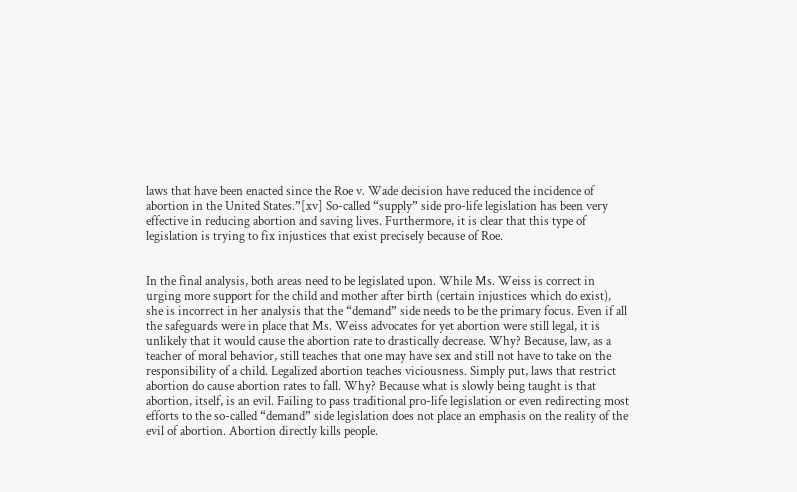laws that have been enacted since the Roe v. Wade decision have reduced the incidence of abortion in the United States.”[xv] So-called “supply” side pro-life legislation has been very effective in reducing abortion and saving lives. Furthermore, it is clear that this type of legislation is trying to fix injustices that exist precisely because of Roe.


In the final analysis, both areas need to be legislated upon. While Ms. Weiss is correct in urging more support for the child and mother after birth (certain injustices which do exist), she is incorrect in her analysis that the “demand” side needs to be the primary focus. Even if all the safeguards were in place that Ms. Weiss advocates for yet abortion were still legal, it is unlikely that it would cause the abortion rate to drastically decrease. Why? Because, law, as a teacher of moral behavior, still teaches that one may have sex and still not have to take on the responsibility of a child. Legalized abortion teaches viciousness. Simply put, laws that restrict abortion do cause abortion rates to fall. Why? Because what is slowly being taught is that abortion, itself, is an evil. Failing to pass traditional pro-life legislation or even redirecting most efforts to the so-called “demand” side legislation does not place an emphasis on the reality of the evil of abortion. Abortion directly kills people.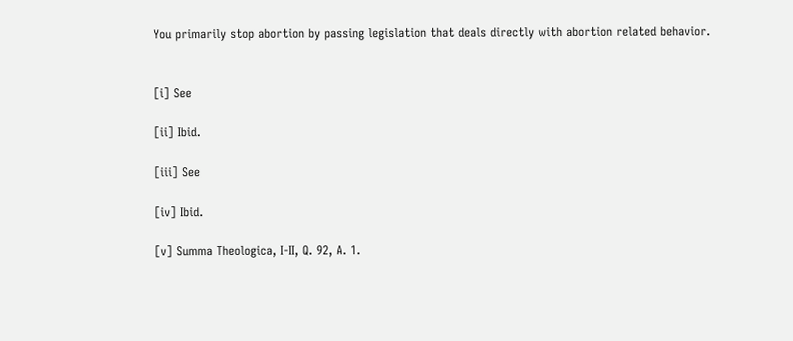You primarily stop abortion by passing legislation that deals directly with abortion related behavior.


[i] See

[ii] Ibid.

[iii] See

[iv] Ibid.

[v] Summa Theologica, I-II, Q. 92, A. 1.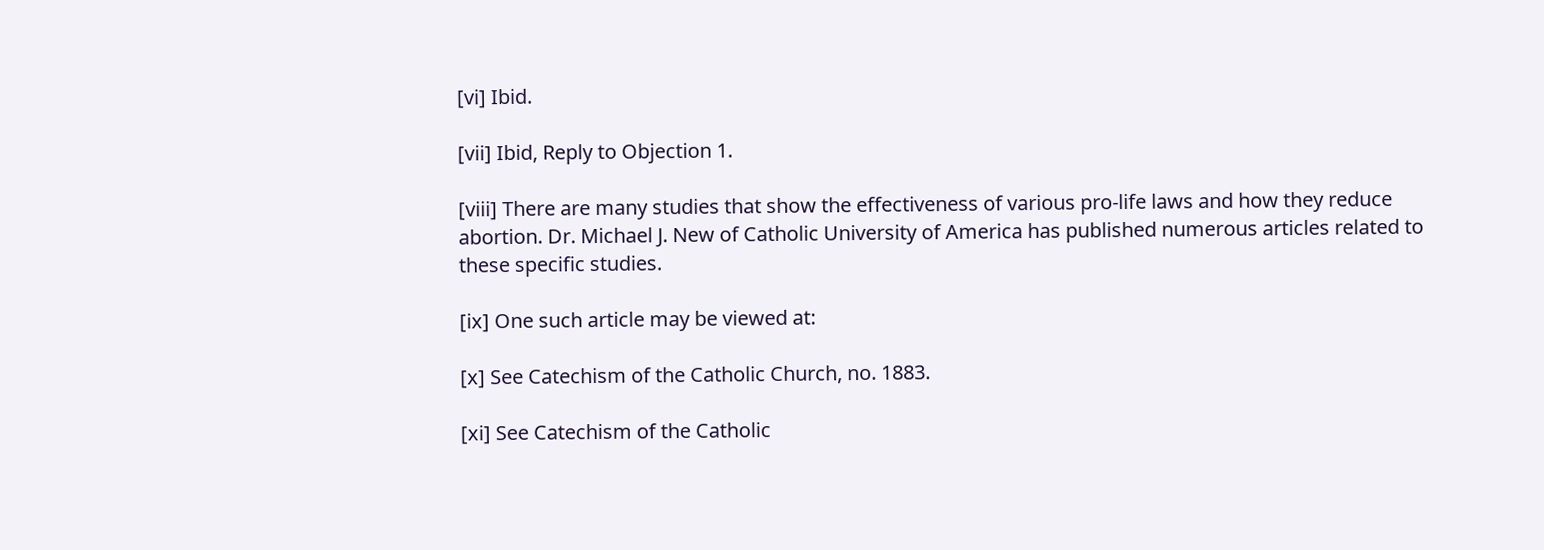[vi] Ibid.

[vii] Ibid, Reply to Objection 1.

[viii] There are many studies that show the effectiveness of various pro-life laws and how they reduce abortion. Dr. Michael J. New of Catholic University of America has published numerous articles related to these specific studies.

[ix] One such article may be viewed at:

[x] See Catechism of the Catholic Church, no. 1883.

[xi] See Catechism of the Catholic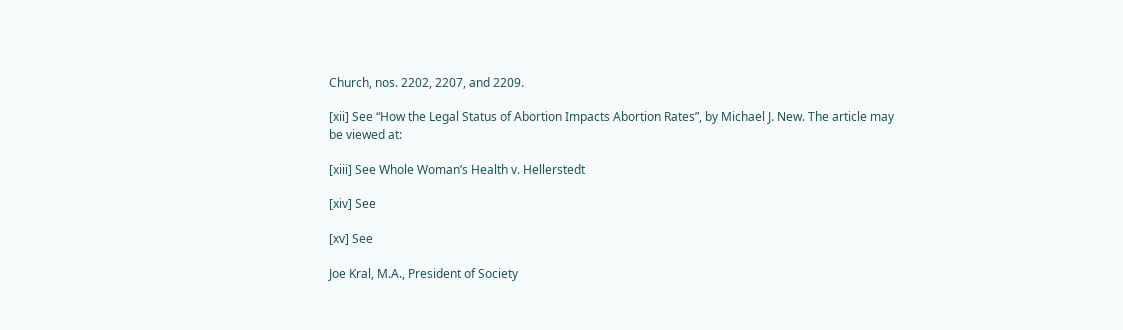Church, nos. 2202, 2207, and 2209.

[xii] See “How the Legal Status of Abortion Impacts Abortion Rates”, by Michael J. New. The article may be viewed at:

[xiii] See Whole Woman’s Health v. Hellerstedt

[xiv] See

[xv] See

Joe Kral, M.A., President of Society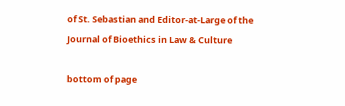of St. Sebastian and Editor-at-Large of the Journal of Bioethics in Law & Culture

bottom of page